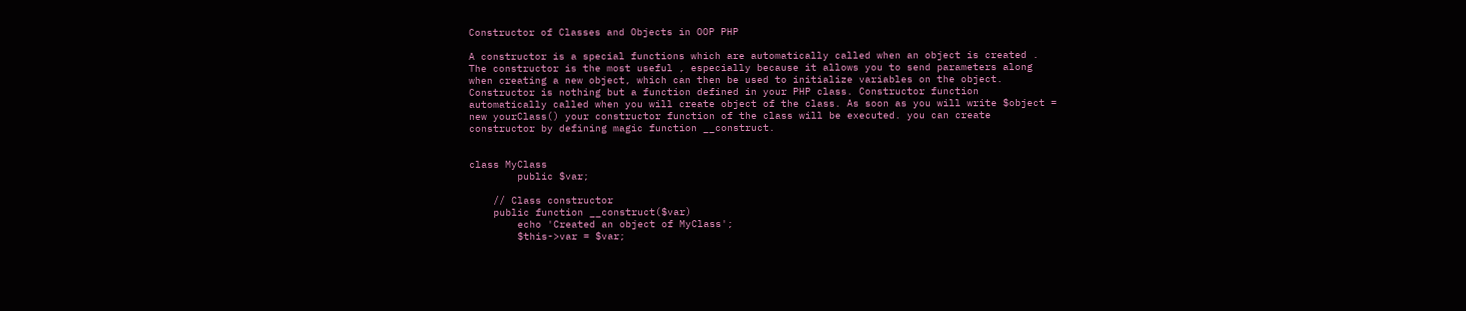Constructor of Classes and Objects in OOP PHP

A constructor is a special functions which are automatically called when an object is created . The constructor is the most useful , especially because it allows you to send parameters along when creating a new object, which can then be used to initialize variables on the object. Constructor is nothing but a function defined in your PHP class. Constructor function automatically called when you will create object of the class. As soon as you will write $object = new yourClass() your constructor function of the class will be executed. you can create constructor by defining magic function __construct.


class MyClass
        public $var;

    // Class constructor
    public function __construct($var)
        echo 'Created an object of MyClass';
        $this->var = $var;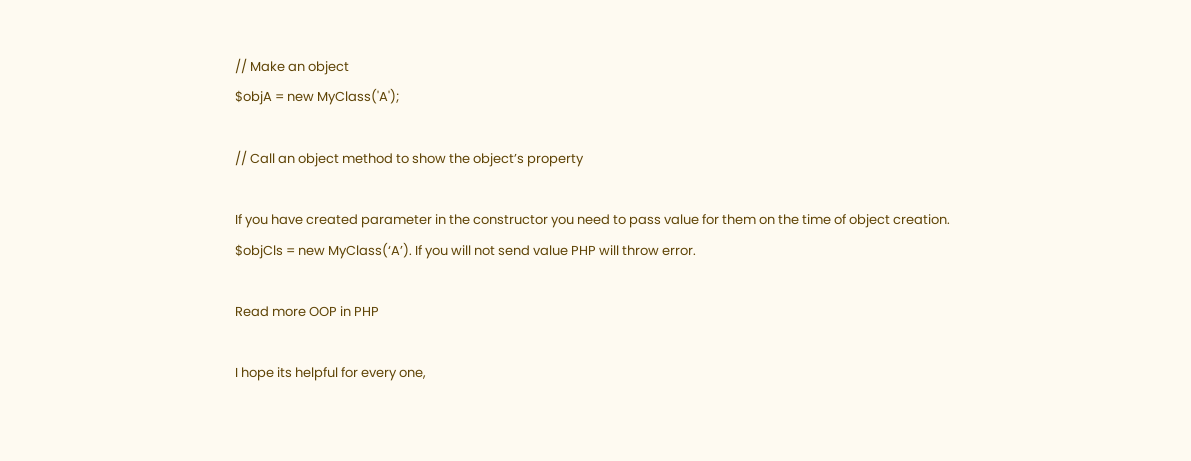// Make an object
$objA = new MyClass('A');

// Call an object method to show the object’s property

If you have created parameter in the constructor you need to pass value for them on the time of object creation.
$objCls = new MyClass(‘A’). If you will not send value PHP will throw error.

Read more OOP in PHP

I hope its helpful for every one,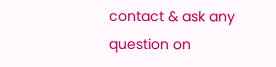contact & ask any question on